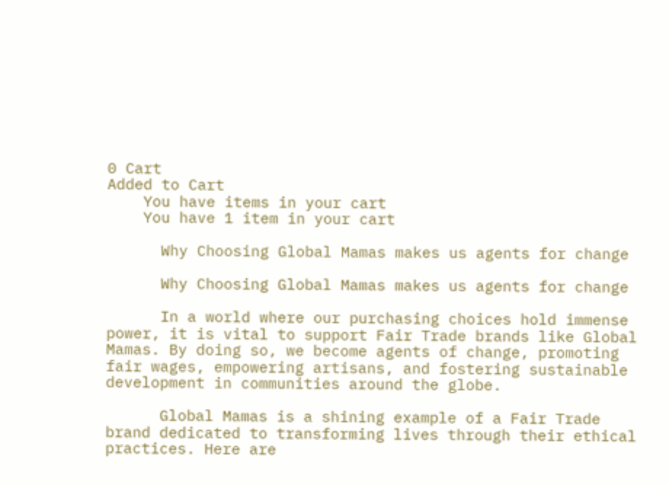0 Cart
Added to Cart
    You have items in your cart
    You have 1 item in your cart

      Why Choosing Global Mamas makes us agents for change

      Why Choosing Global Mamas makes us agents for change

      In a world where our purchasing choices hold immense power, it is vital to support Fair Trade brands like Global Mamas. By doing so, we become agents of change, promoting fair wages, empowering artisans, and fostering sustainable development in communities around the globe.

      Global Mamas is a shining example of a Fair Trade brand dedicated to transforming lives through their ethical practices. Here are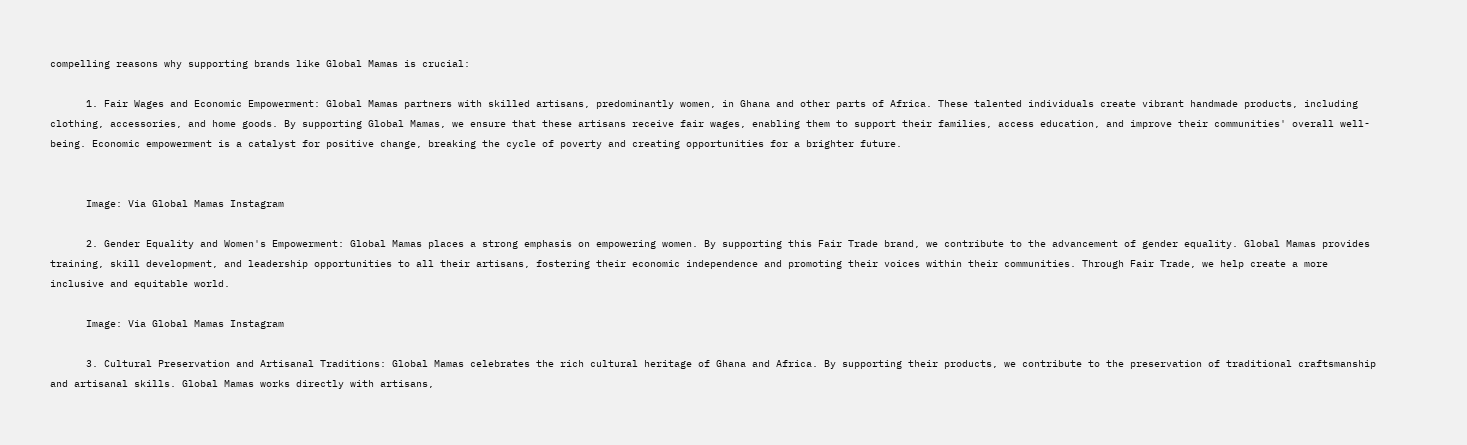compelling reasons why supporting brands like Global Mamas is crucial:

      1. Fair Wages and Economic Empowerment: Global Mamas partners with skilled artisans, predominantly women, in Ghana and other parts of Africa. These talented individuals create vibrant handmade products, including clothing, accessories, and home goods. By supporting Global Mamas, we ensure that these artisans receive fair wages, enabling them to support their families, access education, and improve their communities' overall well-being. Economic empowerment is a catalyst for positive change, breaking the cycle of poverty and creating opportunities for a brighter future.


      Image: Via Global Mamas Instagram

      2. Gender Equality and Women's Empowerment: Global Mamas places a strong emphasis on empowering women. By supporting this Fair Trade brand, we contribute to the advancement of gender equality. Global Mamas provides training, skill development, and leadership opportunities to all their artisans, fostering their economic independence and promoting their voices within their communities. Through Fair Trade, we help create a more inclusive and equitable world.

      Image: Via Global Mamas Instagram

      3. Cultural Preservation and Artisanal Traditions: Global Mamas celebrates the rich cultural heritage of Ghana and Africa. By supporting their products, we contribute to the preservation of traditional craftsmanship and artisanal skills. Global Mamas works directly with artisans,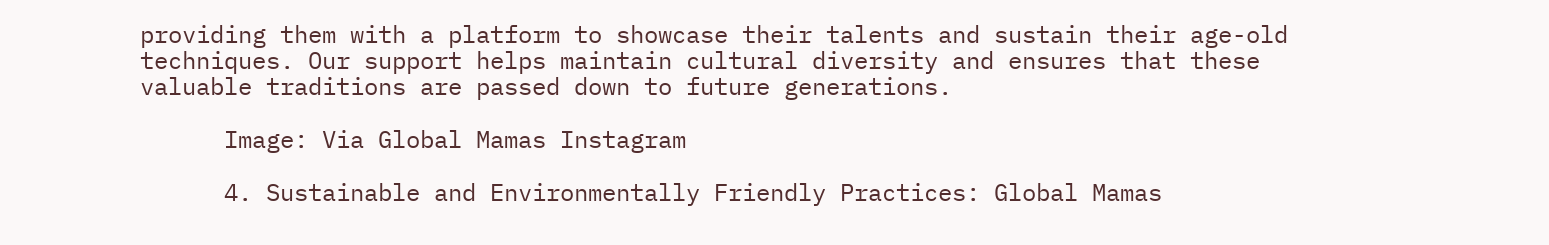providing them with a platform to showcase their talents and sustain their age-old techniques. Our support helps maintain cultural diversity and ensures that these valuable traditions are passed down to future generations.

      Image: Via Global Mamas Instagram

      4. Sustainable and Environmentally Friendly Practices: Global Mamas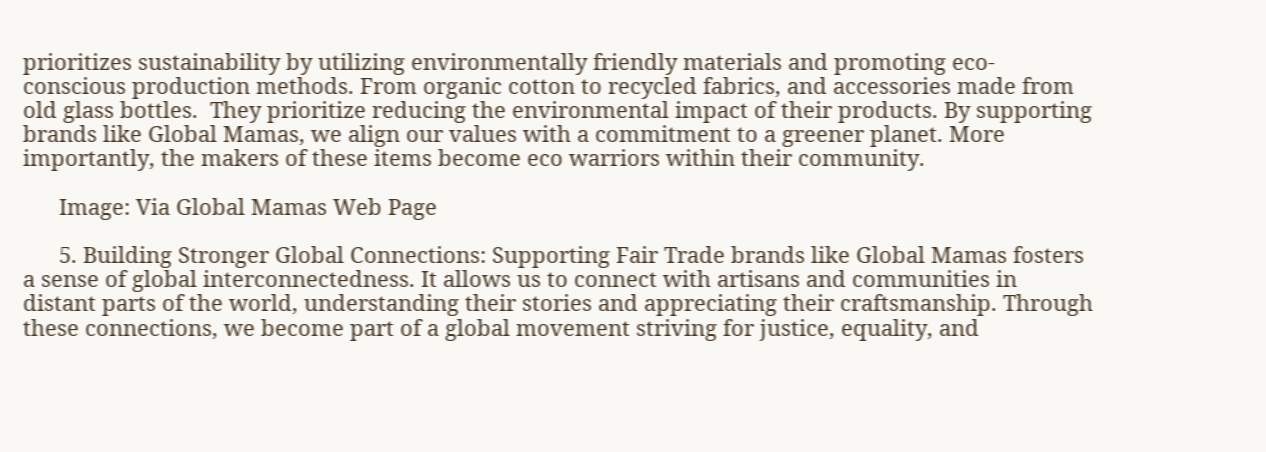prioritizes sustainability by utilizing environmentally friendly materials and promoting eco-conscious production methods. From organic cotton to recycled fabrics, and accessories made from old glass bottles.  They prioritize reducing the environmental impact of their products. By supporting brands like Global Mamas, we align our values with a commitment to a greener planet. More importantly, the makers of these items become eco warriors within their community.

      Image: Via Global Mamas Web Page

      5. Building Stronger Global Connections: Supporting Fair Trade brands like Global Mamas fosters a sense of global interconnectedness. It allows us to connect with artisans and communities in distant parts of the world, understanding their stories and appreciating their craftsmanship. Through these connections, we become part of a global movement striving for justice, equality, and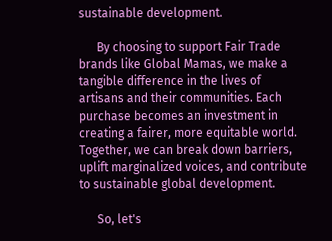sustainable development.

      By choosing to support Fair Trade brands like Global Mamas, we make a tangible difference in the lives of artisans and their communities. Each purchase becomes an investment in creating a fairer, more equitable world. Together, we can break down barriers, uplift marginalized voices, and contribute to sustainable global development.

      So, let's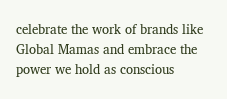celebrate the work of brands like Global Mamas and embrace the power we hold as conscious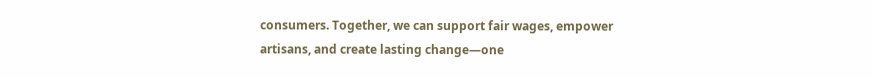consumers. Together, we can support fair wages, empower artisans, and create lasting change—one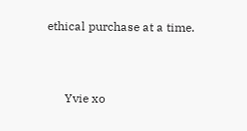ethical purchase at a time.


      Yvie xo